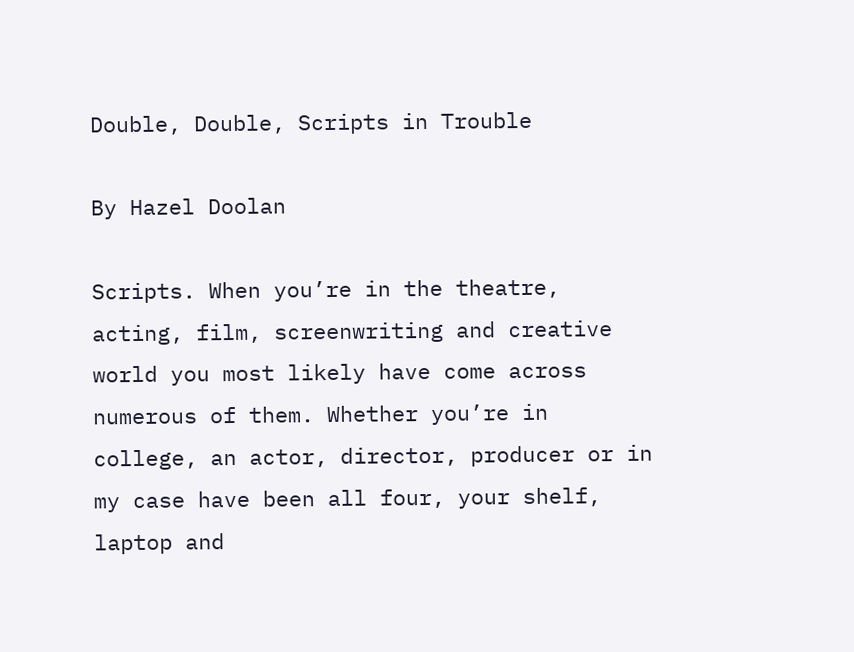Double, Double, Scripts in Trouble

By Hazel Doolan

Scripts. When you’re in the theatre, acting, film, screenwriting and creative world you most likely have come across numerous of them. Whether you’re in college, an actor, director, producer or in my case have been all four, your shelf, laptop and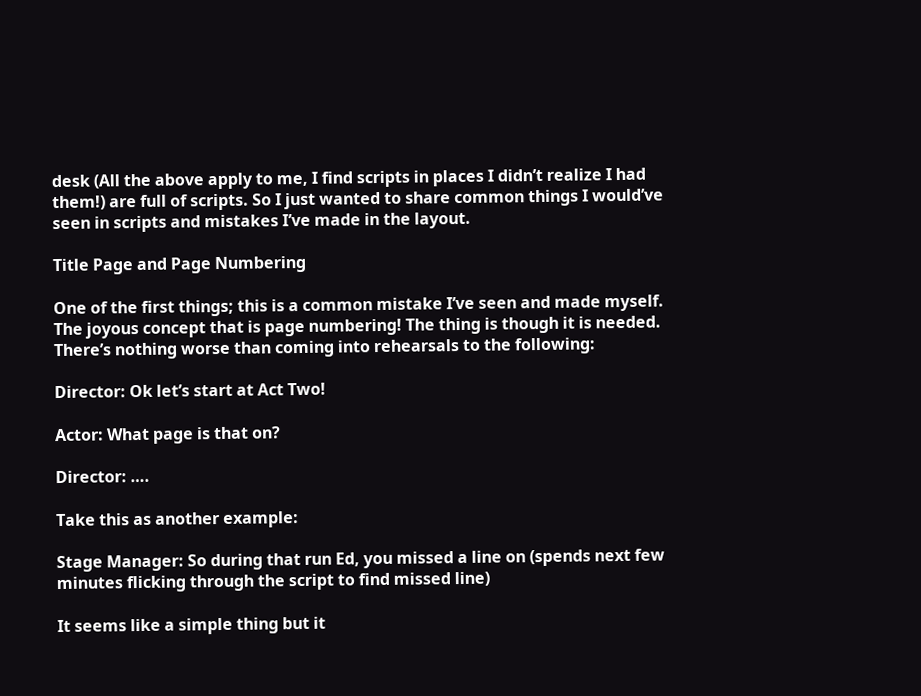desk (All the above apply to me, I find scripts in places I didn’t realize I had them!) are full of scripts. So I just wanted to share common things I would’ve seen in scripts and mistakes I’ve made in the layout.

Title Page and Page Numbering

One of the first things; this is a common mistake I’ve seen and made myself. The joyous concept that is page numbering! The thing is though it is needed. There’s nothing worse than coming into rehearsals to the following:

Director: Ok let’s start at Act Two!

Actor: What page is that on?

Director: ….

Take this as another example:

Stage Manager: So during that run Ed, you missed a line on (spends next few minutes flicking through the script to find missed line)

It seems like a simple thing but it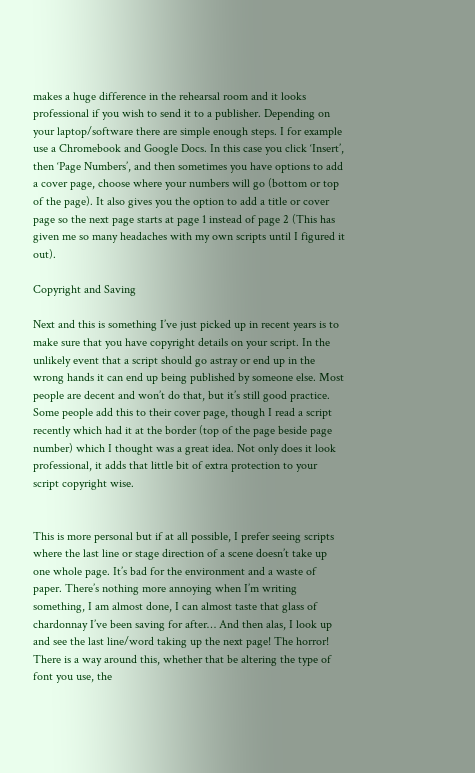makes a huge difference in the rehearsal room and it looks professional if you wish to send it to a publisher. Depending on your laptop/software there are simple enough steps. I for example use a Chromebook and Google Docs. In this case you click ‘Insert’, then ‘Page Numbers’, and then sometimes you have options to add a cover page, choose where your numbers will go (bottom or top of the page). It also gives you the option to add a title or cover page so the next page starts at page 1 instead of page 2 (This has given me so many headaches with my own scripts until I figured it out).

Copyright and Saving

Next and this is something I’ve just picked up in recent years is to make sure that you have copyright details on your script. In the unlikely event that a script should go astray or end up in the wrong hands it can end up being published by someone else. Most people are decent and won’t do that, but it’s still good practice. Some people add this to their cover page, though I read a script recently which had it at the border (top of the page beside page number) which I thought was a great idea. Not only does it look professional, it adds that little bit of extra protection to your script copyright wise.


This is more personal but if at all possible, I prefer seeing scripts where the last line or stage direction of a scene doesn’t take up one whole page. It’s bad for the environment and a waste of paper. There’s nothing more annoying when I’m writing something, I am almost done, I can almost taste that glass of chardonnay I’ve been saving for after… And then alas, I look up and see the last line/word taking up the next page! The horror! There is a way around this, whether that be altering the type of font you use, the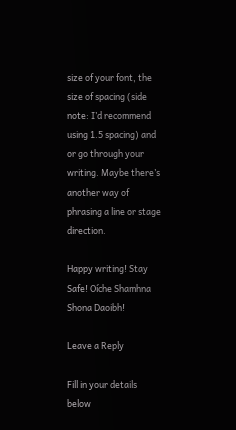size of your font, the size of spacing (side note: I’d recommend using 1.5 spacing) and or go through your writing. Maybe there’s another way of phrasing a line or stage direction.

Happy writing! Stay Safe! Oíche Shamhna Shona Daoibh!

Leave a Reply

Fill in your details below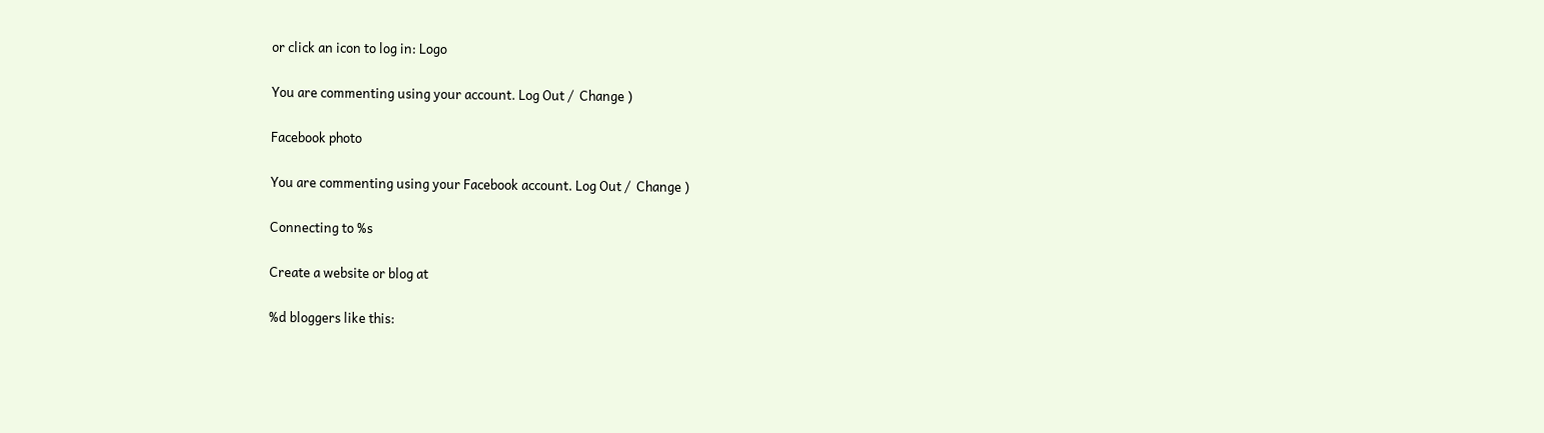or click an icon to log in: Logo

You are commenting using your account. Log Out /  Change )

Facebook photo

You are commenting using your Facebook account. Log Out /  Change )

Connecting to %s

Create a website or blog at

%d bloggers like this: